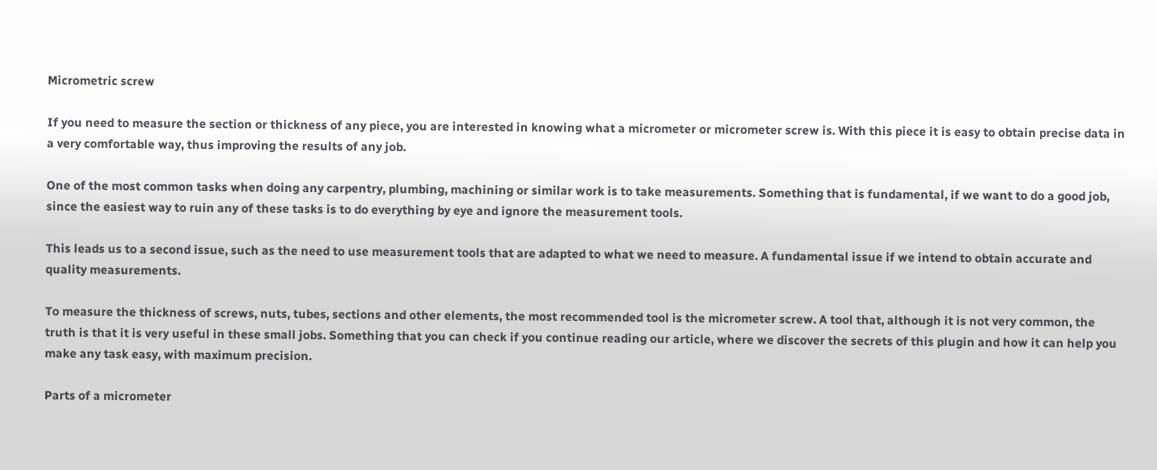Micrometric screw

If you need to measure the section or thickness of any piece, you are interested in knowing what a micrometer or micrometer screw is. With this piece it is easy to obtain precise data in a very comfortable way, thus improving the results of any job.

One of the most common tasks when doing any carpentry, plumbing, machining or similar work is to take measurements. Something that is fundamental, if we want to do a good job, since the easiest way to ruin any of these tasks is to do everything by eye and ignore the measurement tools.

This leads us to a second issue, such as the need to use measurement tools that are adapted to what we need to measure. A fundamental issue if we intend to obtain accurate and quality measurements.

To measure the thickness of screws, nuts, tubes, sections and other elements, the most recommended tool is the micrometer screw. A tool that, although it is not very common, the truth is that it is very useful in these small jobs. Something that you can check if you continue reading our article, where we discover the secrets of this plugin and how it can help you make any task easy, with maximum precision.

Parts of a micrometer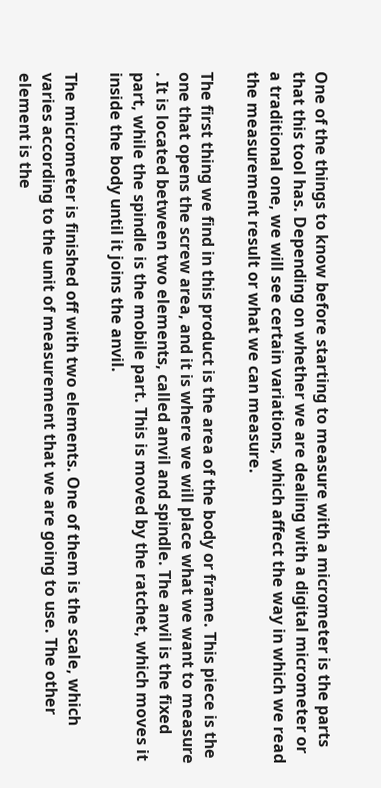One of the things to know before starting to measure with a micrometer is the parts that this tool has. Depending on whether we are dealing with a digital micrometer or a traditional one, we will see certain variations, which affect the way in which we read the measurement result or what we can measure.

The first thing we find in this product is the area of the body or frame. This piece is the one that opens the screw area, and it is where we will place what we want to measure . It is located between two elements, called anvil and spindle. The anvil is the fixed part, while the spindle is the mobile part. This is moved by the ratchet, which moves it inside the body until it joins the anvil.

The micrometer is finished off with two elements. One of them is the scale, which varies according to the unit of measurement that we are going to use. The other element is the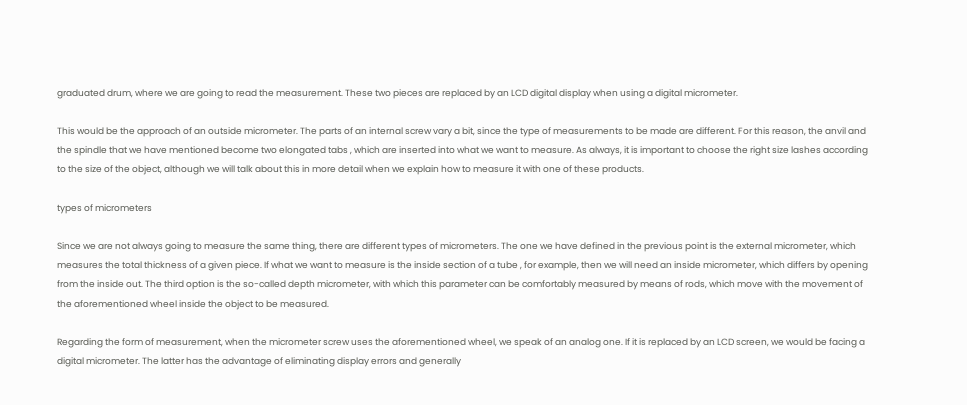graduated drum, where we are going to read the measurement. These two pieces are replaced by an LCD digital display when using a digital micrometer.

This would be the approach of an outside micrometer. The parts of an internal screw vary a bit, since the type of measurements to be made are different. For this reason, the anvil and the spindle that we have mentioned become two elongated tabs , which are inserted into what we want to measure. As always, it is important to choose the right size lashes according to the size of the object, although we will talk about this in more detail when we explain how to measure it with one of these products.

types of micrometers

Since we are not always going to measure the same thing, there are different types of micrometers. The one we have defined in the previous point is the external micrometer, which measures the total thickness of a given piece. If what we want to measure is the inside section of a tube , for example, then we will need an inside micrometer, which differs by opening from the inside out. The third option is the so-called depth micrometer, with which this parameter can be comfortably measured by means of rods, which move with the movement of the aforementioned wheel inside the object to be measured.

Regarding the form of measurement, when the micrometer screw uses the aforementioned wheel, we speak of an analog one. If it is replaced by an LCD screen, we would be facing a digital micrometer. The latter has the advantage of eliminating display errors and generally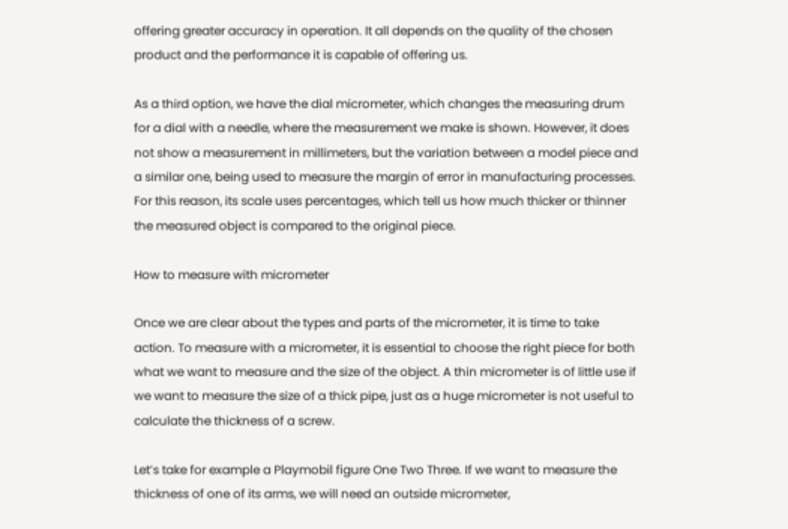offering greater accuracy in operation. It all depends on the quality of the chosen product and the performance it is capable of offering us.

As a third option, we have the dial micrometer, which changes the measuring drum for a dial with a needle, where the measurement we make is shown. However, it does not show a measurement in millimeters, but the variation between a model piece and a similar one, being used to measure the margin of error in manufacturing processes. For this reason, its scale uses percentages, which tell us how much thicker or thinner the measured object is compared to the original piece.

How to measure with micrometer

Once we are clear about the types and parts of the micrometer, it is time to take action. To measure with a micrometer, it is essential to choose the right piece for both what we want to measure and the size of the object. A thin micrometer is of little use if we want to measure the size of a thick pipe, just as a huge micrometer is not useful to calculate the thickness of a screw.

Let’s take for example a Playmobil figure One Two Three. If we want to measure the thickness of one of its arms, we will need an outside micrometer,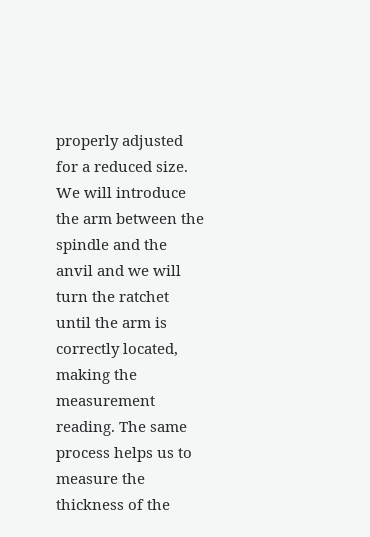properly adjusted for a reduced size. We will introduce the arm between the spindle and the anvil and we will turn the ratchet until the arm is correctly located, making the measurement reading. The same process helps us to measure the thickness of the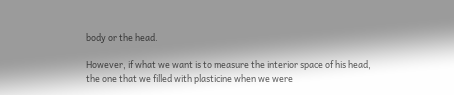body or the head.

However, if what we want is to measure the interior space of his head, the one that we filled with plasticine when we were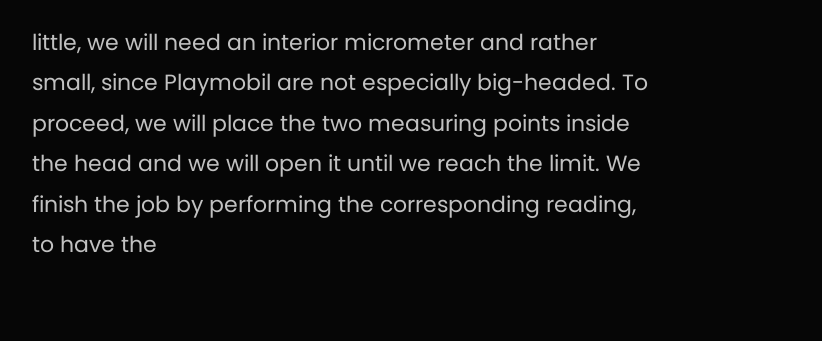little, we will need an interior micrometer and rather small, since Playmobil are not especially big-headed. To proceed, we will place the two measuring points inside the head and we will open it until we reach the limit. We finish the job by performing the corresponding reading, to have the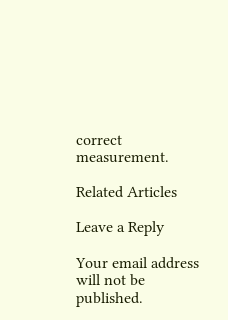correct measurement.

Related Articles

Leave a Reply

Your email address will not be published.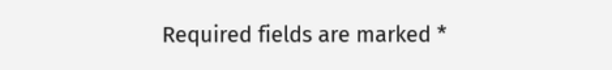Required fields are marked *